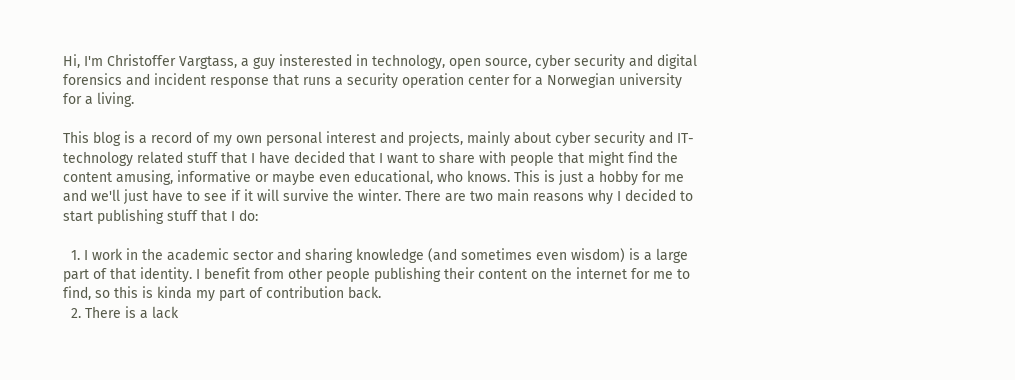Hi, I'm Christoffer Vargtass, a guy insterested in technology, open source, cyber security and digital forensics and incident response that runs a security operation center for a Norwegian university for a living.

This blog is a record of my own personal interest and projects, mainly about cyber security and IT-technology related stuff that I have decided that I want to share with people that might find the content amusing, informative or maybe even educational, who knows. This is just a hobby for me and we'll just have to see if it will survive the winter. There are two main reasons why I decided to start publishing stuff that I do:

  1. I work in the academic sector and sharing knowledge (and sometimes even wisdom) is a large part of that identity. I benefit from other people publishing their content on the internet for me to find, so this is kinda my part of contribution back.
  2. There is a lack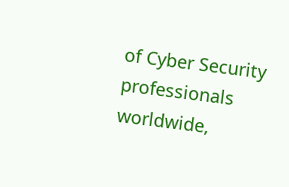of Cyber Security professionals worldwide,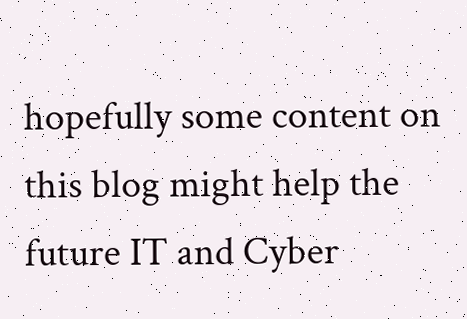hopefully some content on this blog might help the future IT and Cyber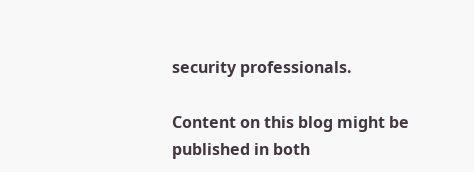security professionals.

Content on this blog might be published in both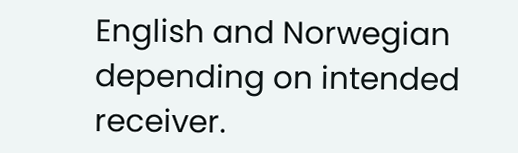English and Norwegian depending on intended receiver.